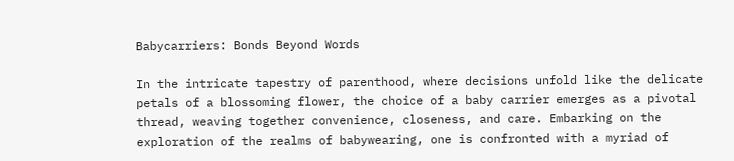Babycarriers: Bonds Beyond Words

In the intricate tapestry of parenthood, where decisions unfold like the delicate petals of a blossoming flower, the choice of a baby carrier emerges as a pivotal thread, weaving together convenience, closeness, and care. Embarking on the exploration of the realms of babywearing, one is confronted with a myriad of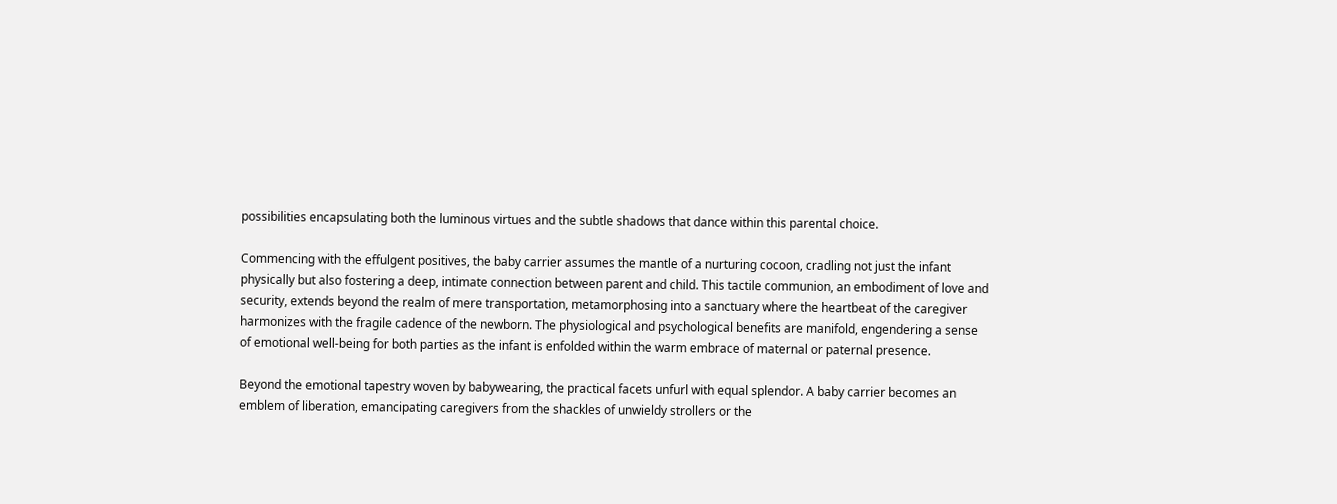possibilities encapsulating both the luminous virtues and the subtle shadows that dance within this parental choice.

Commencing with the effulgent positives, the baby carrier assumes the mantle of a nurturing cocoon, cradling not just the infant physically but also fostering a deep, intimate connection between parent and child. This tactile communion, an embodiment of love and security, extends beyond the realm of mere transportation, metamorphosing into a sanctuary where the heartbeat of the caregiver harmonizes with the fragile cadence of the newborn. The physiological and psychological benefits are manifold, engendering a sense of emotional well-being for both parties as the infant is enfolded within the warm embrace of maternal or paternal presence.

Beyond the emotional tapestry woven by babywearing, the practical facets unfurl with equal splendor. A baby carrier becomes an emblem of liberation, emancipating caregivers from the shackles of unwieldy strollers or the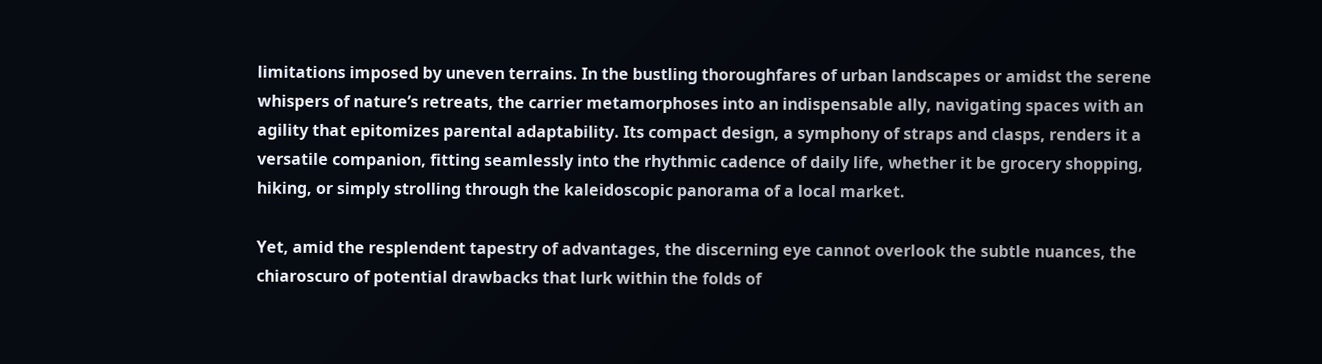limitations imposed by uneven terrains. In the bustling thoroughfares of urban landscapes or amidst the serene whispers of nature’s retreats, the carrier metamorphoses into an indispensable ally, navigating spaces with an agility that epitomizes parental adaptability. Its compact design, a symphony of straps and clasps, renders it a versatile companion, fitting seamlessly into the rhythmic cadence of daily life, whether it be grocery shopping, hiking, or simply strolling through the kaleidoscopic panorama of a local market.

Yet, amid the resplendent tapestry of advantages, the discerning eye cannot overlook the subtle nuances, the chiaroscuro of potential drawbacks that lurk within the folds of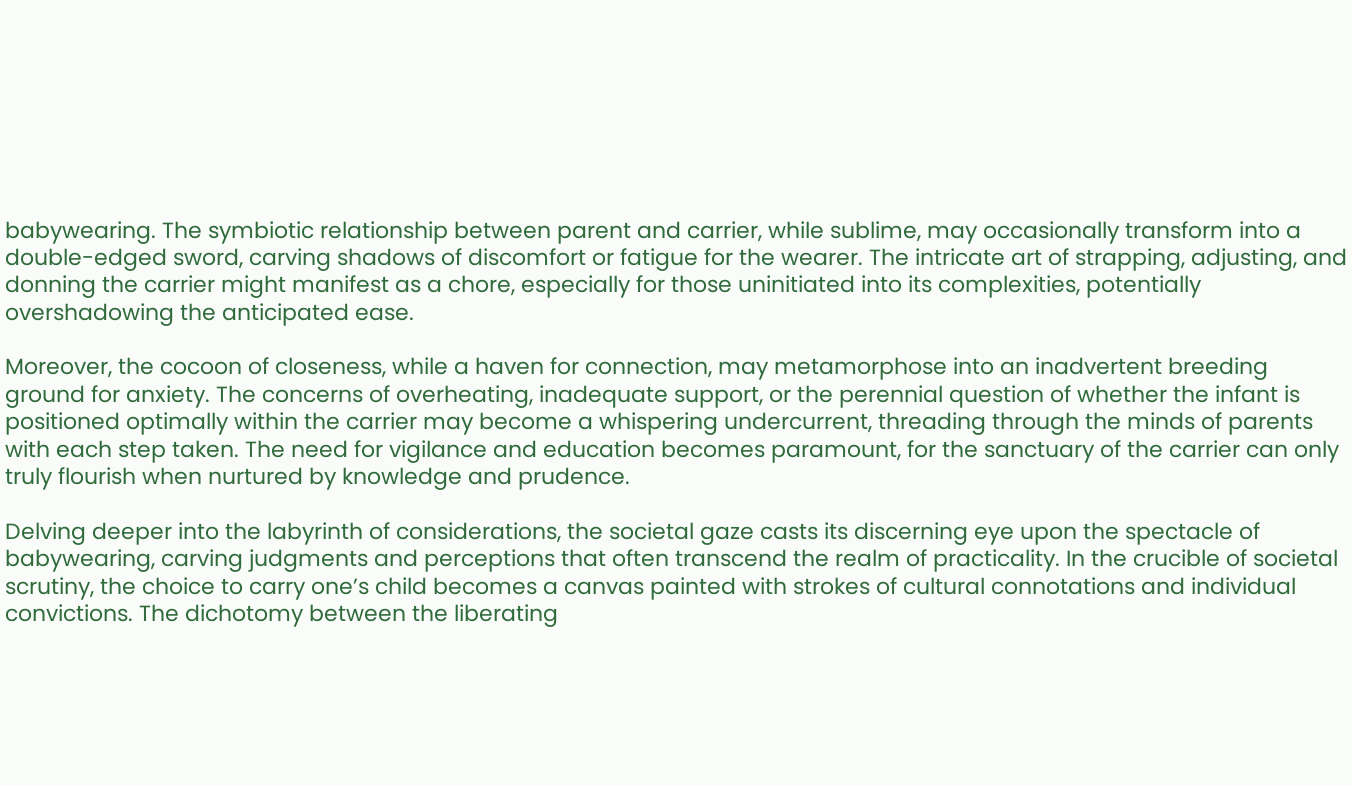babywearing. The symbiotic relationship between parent and carrier, while sublime, may occasionally transform into a double-edged sword, carving shadows of discomfort or fatigue for the wearer. The intricate art of strapping, adjusting, and donning the carrier might manifest as a chore, especially for those uninitiated into its complexities, potentially overshadowing the anticipated ease.

Moreover, the cocoon of closeness, while a haven for connection, may metamorphose into an inadvertent breeding ground for anxiety. The concerns of overheating, inadequate support, or the perennial question of whether the infant is positioned optimally within the carrier may become a whispering undercurrent, threading through the minds of parents with each step taken. The need for vigilance and education becomes paramount, for the sanctuary of the carrier can only truly flourish when nurtured by knowledge and prudence.

Delving deeper into the labyrinth of considerations, the societal gaze casts its discerning eye upon the spectacle of babywearing, carving judgments and perceptions that often transcend the realm of practicality. In the crucible of societal scrutiny, the choice to carry one’s child becomes a canvas painted with strokes of cultural connotations and individual convictions. The dichotomy between the liberating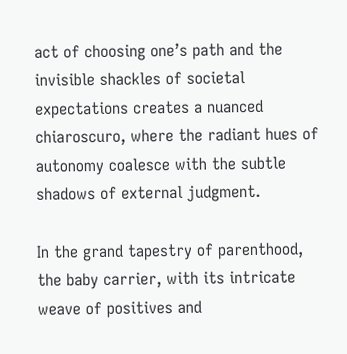act of choosing one’s path and the invisible shackles of societal expectations creates a nuanced chiaroscuro, where the radiant hues of autonomy coalesce with the subtle shadows of external judgment.

In the grand tapestry of parenthood, the baby carrier, with its intricate weave of positives and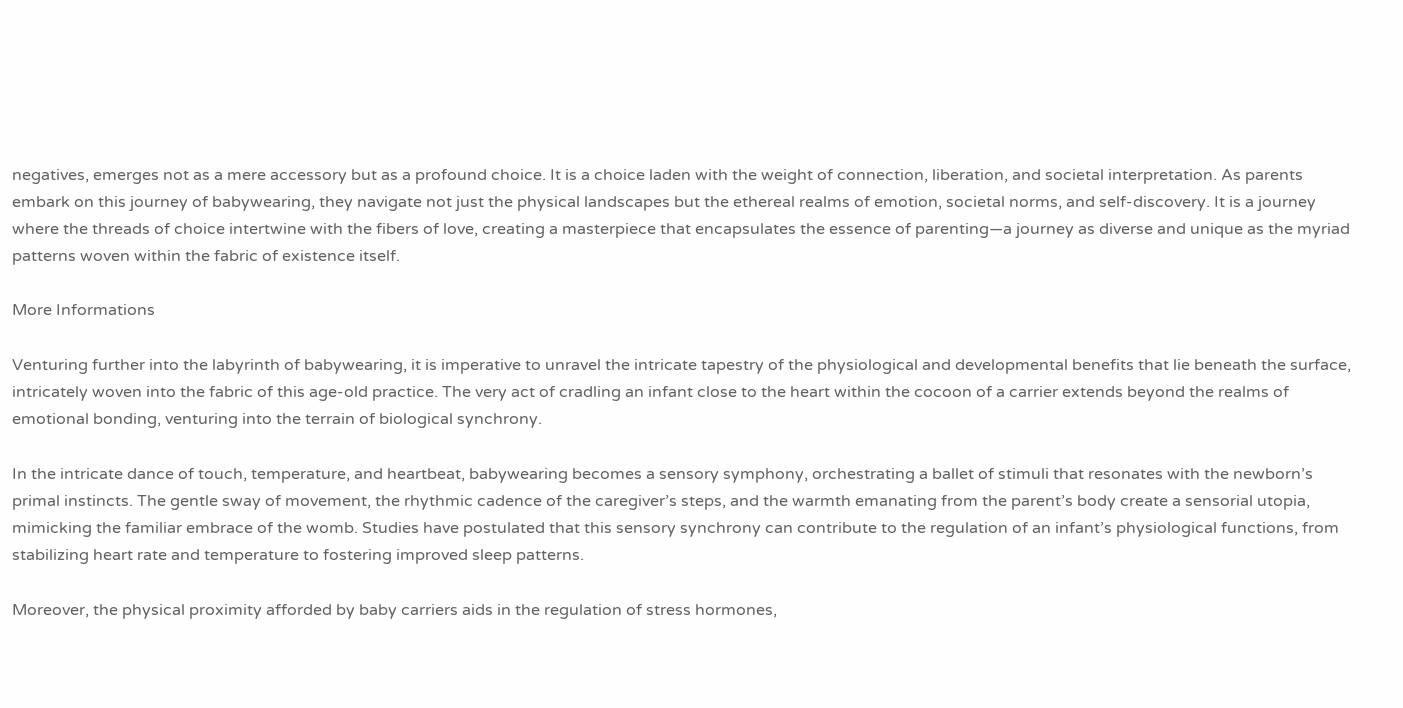negatives, emerges not as a mere accessory but as a profound choice. It is a choice laden with the weight of connection, liberation, and societal interpretation. As parents embark on this journey of babywearing, they navigate not just the physical landscapes but the ethereal realms of emotion, societal norms, and self-discovery. It is a journey where the threads of choice intertwine with the fibers of love, creating a masterpiece that encapsulates the essence of parenting—a journey as diverse and unique as the myriad patterns woven within the fabric of existence itself.

More Informations

Venturing further into the labyrinth of babywearing, it is imperative to unravel the intricate tapestry of the physiological and developmental benefits that lie beneath the surface, intricately woven into the fabric of this age-old practice. The very act of cradling an infant close to the heart within the cocoon of a carrier extends beyond the realms of emotional bonding, venturing into the terrain of biological synchrony.

In the intricate dance of touch, temperature, and heartbeat, babywearing becomes a sensory symphony, orchestrating a ballet of stimuli that resonates with the newborn’s primal instincts. The gentle sway of movement, the rhythmic cadence of the caregiver’s steps, and the warmth emanating from the parent’s body create a sensorial utopia, mimicking the familiar embrace of the womb. Studies have postulated that this sensory synchrony can contribute to the regulation of an infant’s physiological functions, from stabilizing heart rate and temperature to fostering improved sleep patterns.

Moreover, the physical proximity afforded by baby carriers aids in the regulation of stress hormones,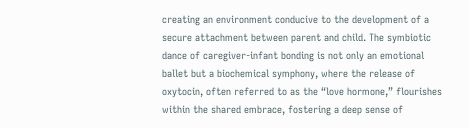creating an environment conducive to the development of a secure attachment between parent and child. The symbiotic dance of caregiver-infant bonding is not only an emotional ballet but a biochemical symphony, where the release of oxytocin, often referred to as the “love hormone,” flourishes within the shared embrace, fostering a deep sense of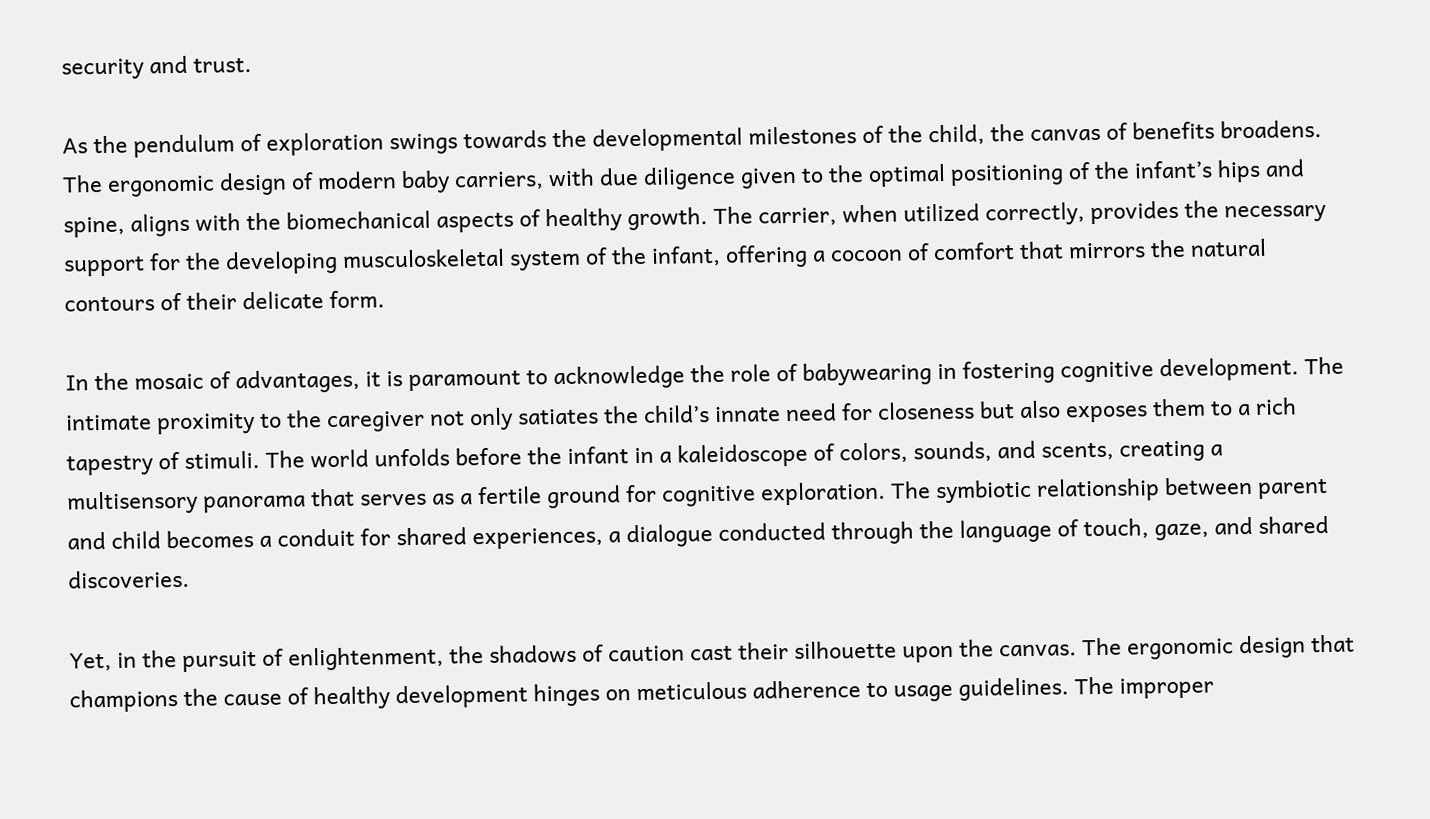security and trust.

As the pendulum of exploration swings towards the developmental milestones of the child, the canvas of benefits broadens. The ergonomic design of modern baby carriers, with due diligence given to the optimal positioning of the infant’s hips and spine, aligns with the biomechanical aspects of healthy growth. The carrier, when utilized correctly, provides the necessary support for the developing musculoskeletal system of the infant, offering a cocoon of comfort that mirrors the natural contours of their delicate form.

In the mosaic of advantages, it is paramount to acknowledge the role of babywearing in fostering cognitive development. The intimate proximity to the caregiver not only satiates the child’s innate need for closeness but also exposes them to a rich tapestry of stimuli. The world unfolds before the infant in a kaleidoscope of colors, sounds, and scents, creating a multisensory panorama that serves as a fertile ground for cognitive exploration. The symbiotic relationship between parent and child becomes a conduit for shared experiences, a dialogue conducted through the language of touch, gaze, and shared discoveries.

Yet, in the pursuit of enlightenment, the shadows of caution cast their silhouette upon the canvas. The ergonomic design that champions the cause of healthy development hinges on meticulous adherence to usage guidelines. The improper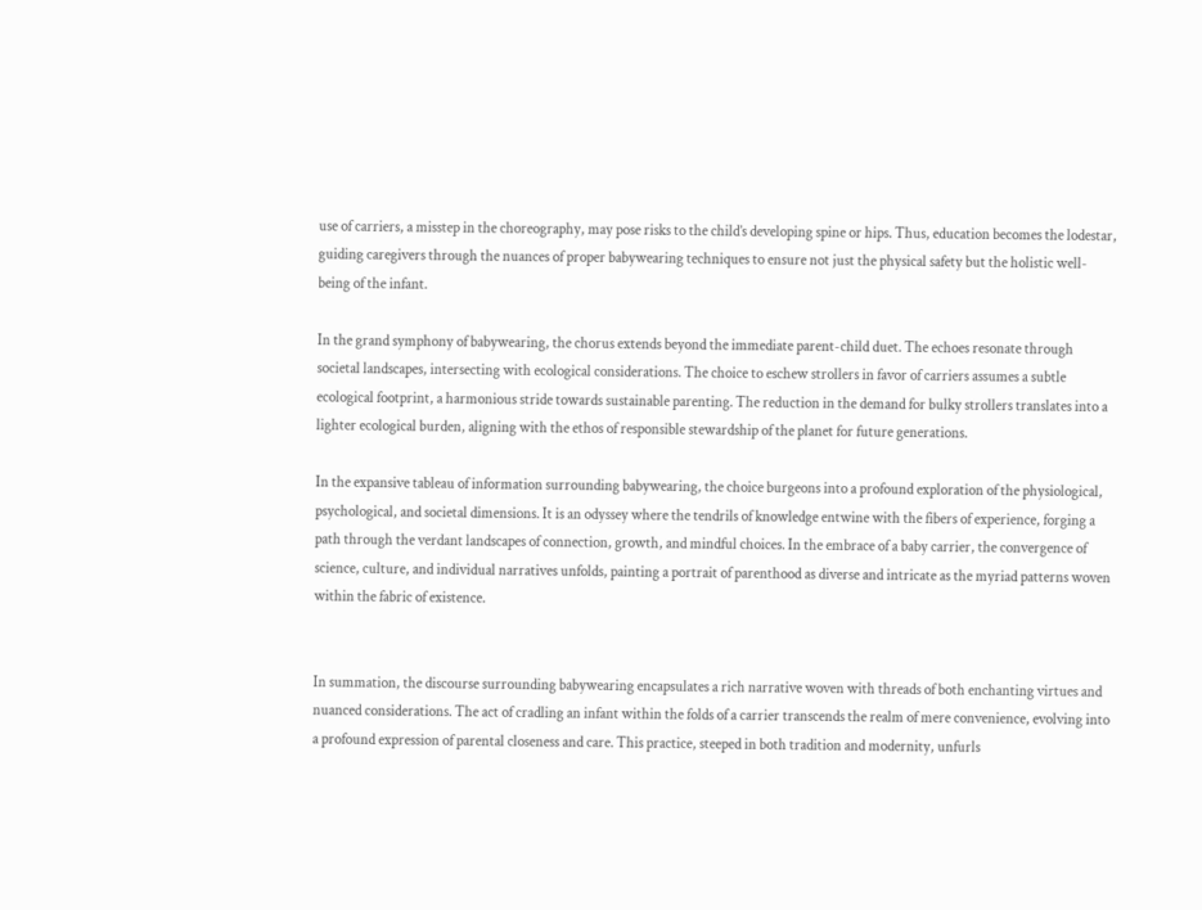use of carriers, a misstep in the choreography, may pose risks to the child’s developing spine or hips. Thus, education becomes the lodestar, guiding caregivers through the nuances of proper babywearing techniques to ensure not just the physical safety but the holistic well-being of the infant.

In the grand symphony of babywearing, the chorus extends beyond the immediate parent-child duet. The echoes resonate through societal landscapes, intersecting with ecological considerations. The choice to eschew strollers in favor of carriers assumes a subtle ecological footprint, a harmonious stride towards sustainable parenting. The reduction in the demand for bulky strollers translates into a lighter ecological burden, aligning with the ethos of responsible stewardship of the planet for future generations.

In the expansive tableau of information surrounding babywearing, the choice burgeons into a profound exploration of the physiological, psychological, and societal dimensions. It is an odyssey where the tendrils of knowledge entwine with the fibers of experience, forging a path through the verdant landscapes of connection, growth, and mindful choices. In the embrace of a baby carrier, the convergence of science, culture, and individual narratives unfolds, painting a portrait of parenthood as diverse and intricate as the myriad patterns woven within the fabric of existence.


In summation, the discourse surrounding babywearing encapsulates a rich narrative woven with threads of both enchanting virtues and nuanced considerations. The act of cradling an infant within the folds of a carrier transcends the realm of mere convenience, evolving into a profound expression of parental closeness and care. This practice, steeped in both tradition and modernity, unfurls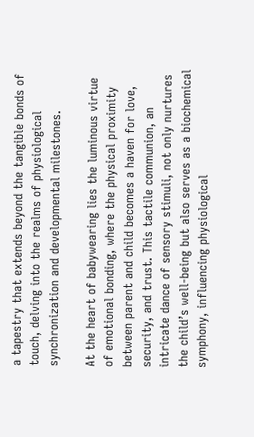a tapestry that extends beyond the tangible bonds of touch, delving into the realms of physiological synchronization and developmental milestones.

At the heart of babywearing lies the luminous virtue of emotional bonding, where the physical proximity between parent and child becomes a haven for love, security, and trust. This tactile communion, an intricate dance of sensory stimuli, not only nurtures the child’s well-being but also serves as a biochemical symphony, influencing physiological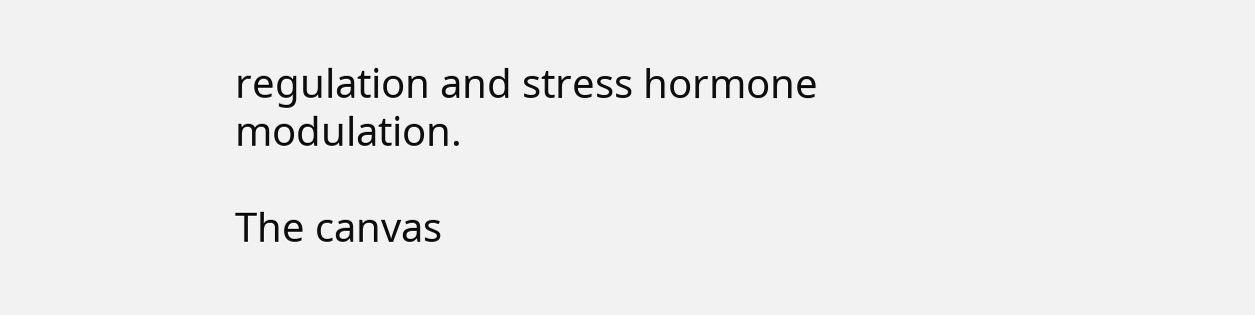regulation and stress hormone modulation.

The canvas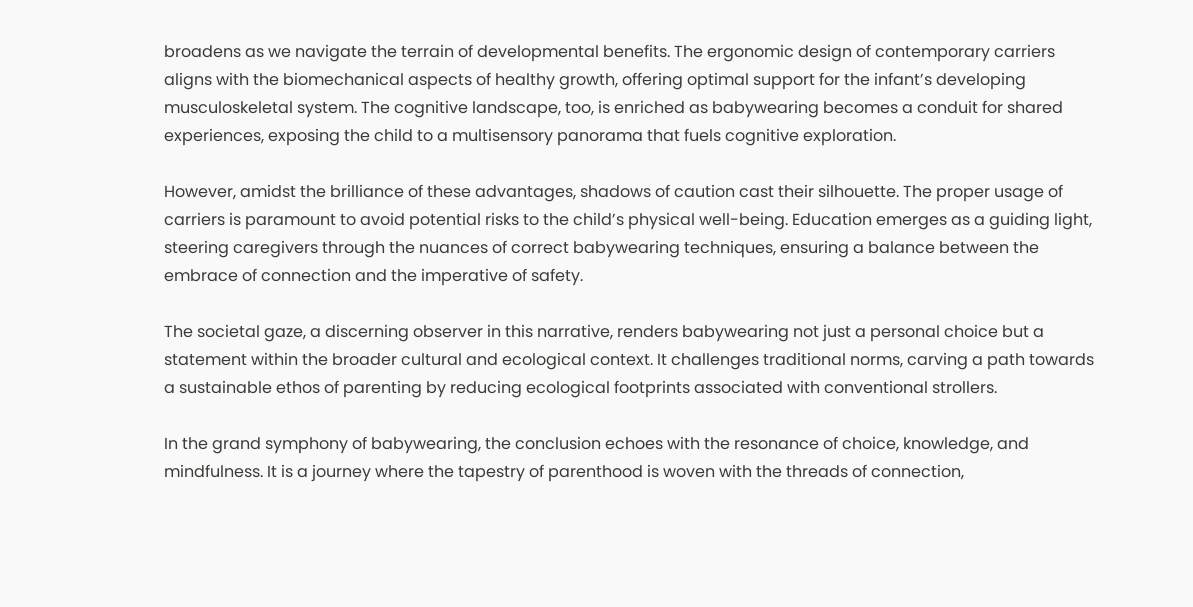broadens as we navigate the terrain of developmental benefits. The ergonomic design of contemporary carriers aligns with the biomechanical aspects of healthy growth, offering optimal support for the infant’s developing musculoskeletal system. The cognitive landscape, too, is enriched as babywearing becomes a conduit for shared experiences, exposing the child to a multisensory panorama that fuels cognitive exploration.

However, amidst the brilliance of these advantages, shadows of caution cast their silhouette. The proper usage of carriers is paramount to avoid potential risks to the child’s physical well-being. Education emerges as a guiding light, steering caregivers through the nuances of correct babywearing techniques, ensuring a balance between the embrace of connection and the imperative of safety.

The societal gaze, a discerning observer in this narrative, renders babywearing not just a personal choice but a statement within the broader cultural and ecological context. It challenges traditional norms, carving a path towards a sustainable ethos of parenting by reducing ecological footprints associated with conventional strollers.

In the grand symphony of babywearing, the conclusion echoes with the resonance of choice, knowledge, and mindfulness. It is a journey where the tapestry of parenthood is woven with the threads of connection,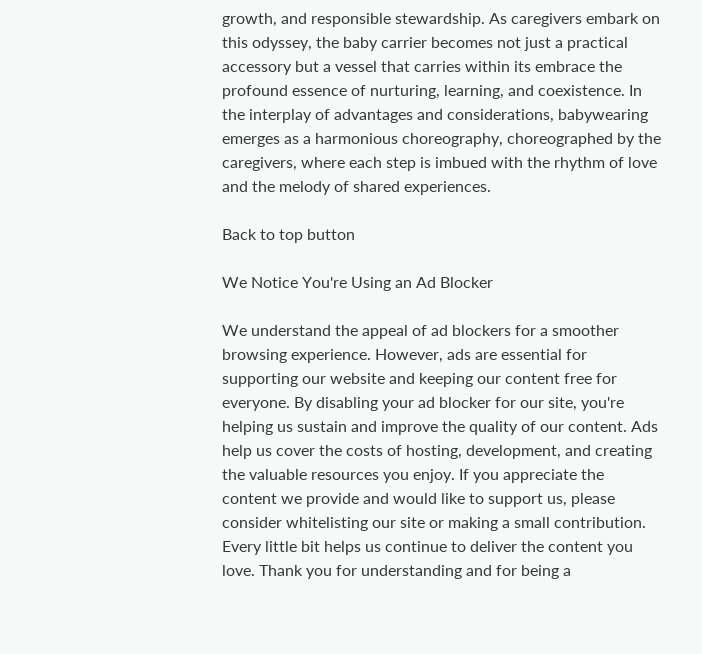growth, and responsible stewardship. As caregivers embark on this odyssey, the baby carrier becomes not just a practical accessory but a vessel that carries within its embrace the profound essence of nurturing, learning, and coexistence. In the interplay of advantages and considerations, babywearing emerges as a harmonious choreography, choreographed by the caregivers, where each step is imbued with the rhythm of love and the melody of shared experiences.

Back to top button

We Notice You're Using an Ad Blocker

We understand the appeal of ad blockers for a smoother browsing experience. However, ads are essential for supporting our website and keeping our content free for everyone. By disabling your ad blocker for our site, you're helping us sustain and improve the quality of our content. Ads help us cover the costs of hosting, development, and creating the valuable resources you enjoy. If you appreciate the content we provide and would like to support us, please consider whitelisting our site or making a small contribution. Every little bit helps us continue to deliver the content you love. Thank you for understanding and for being a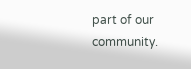part of our community.